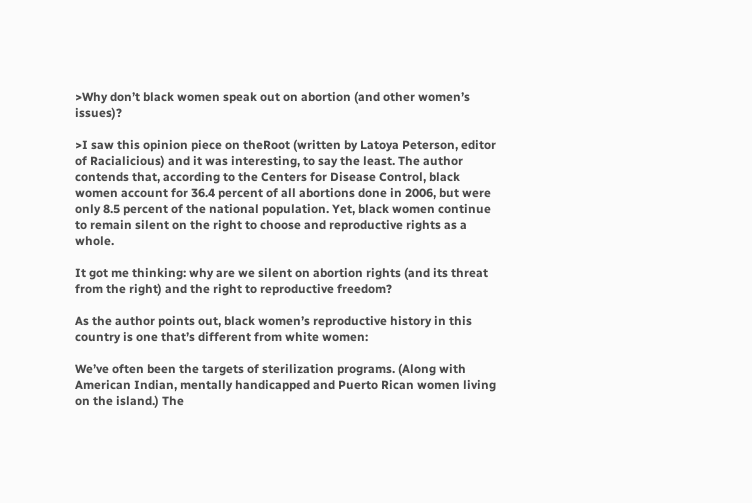>Why don’t black women speak out on abortion (and other women’s issues)?

>I saw this opinion piece on theRoot (written by Latoya Peterson, editor of Racialicious) and it was interesting, to say the least. The author contends that, according to the Centers for Disease Control, black women account for 36.4 percent of all abortions done in 2006, but were only 8.5 percent of the national population. Yet, black women continue to remain silent on the right to choose and reproductive rights as a whole.

It got me thinking: why are we silent on abortion rights (and its threat from the right) and the right to reproductive freedom?

As the author points out, black women’s reproductive history in this country is one that’s different from white women:

We’ve often been the targets of sterilization programs. (Along with American Indian, mentally handicapped and Puerto Rican women living on the island.) The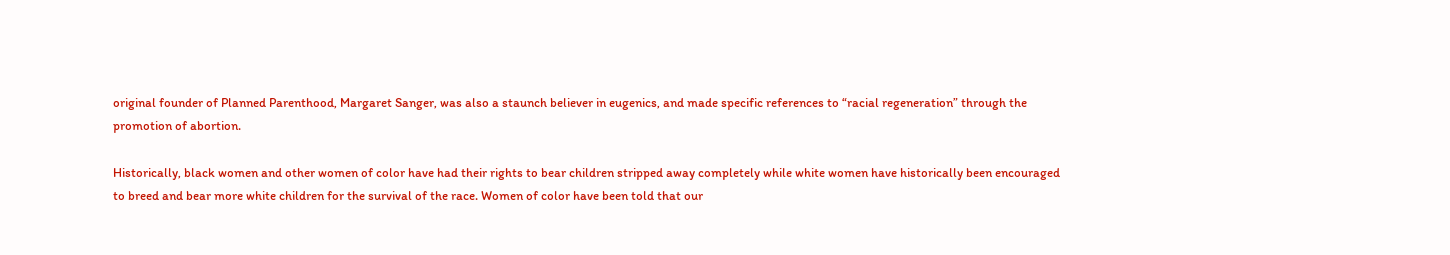original founder of Planned Parenthood, Margaret Sanger, was also a staunch believer in eugenics, and made specific references to “racial regeneration” through the promotion of abortion.

Historically, black women and other women of color have had their rights to bear children stripped away completely while white women have historically been encouraged to breed and bear more white children for the survival of the race. Women of color have been told that our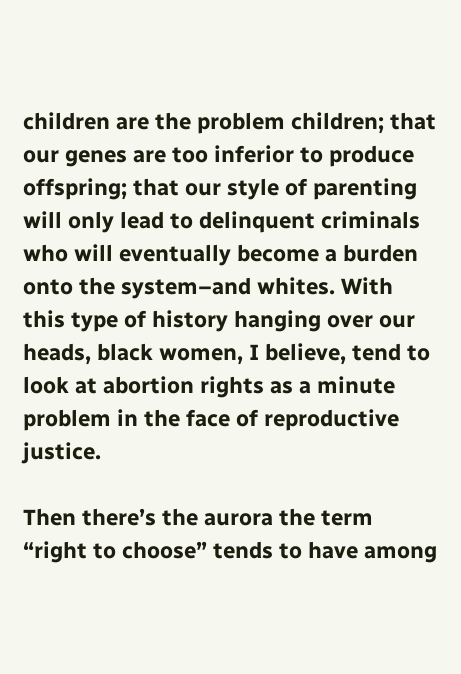children are the problem children; that our genes are too inferior to produce offspring; that our style of parenting will only lead to delinquent criminals who will eventually become a burden onto the system–and whites. With this type of history hanging over our heads, black women, I believe, tend to look at abortion rights as a minute problem in the face of reproductive justice.

Then there’s the aurora the term “right to choose” tends to have among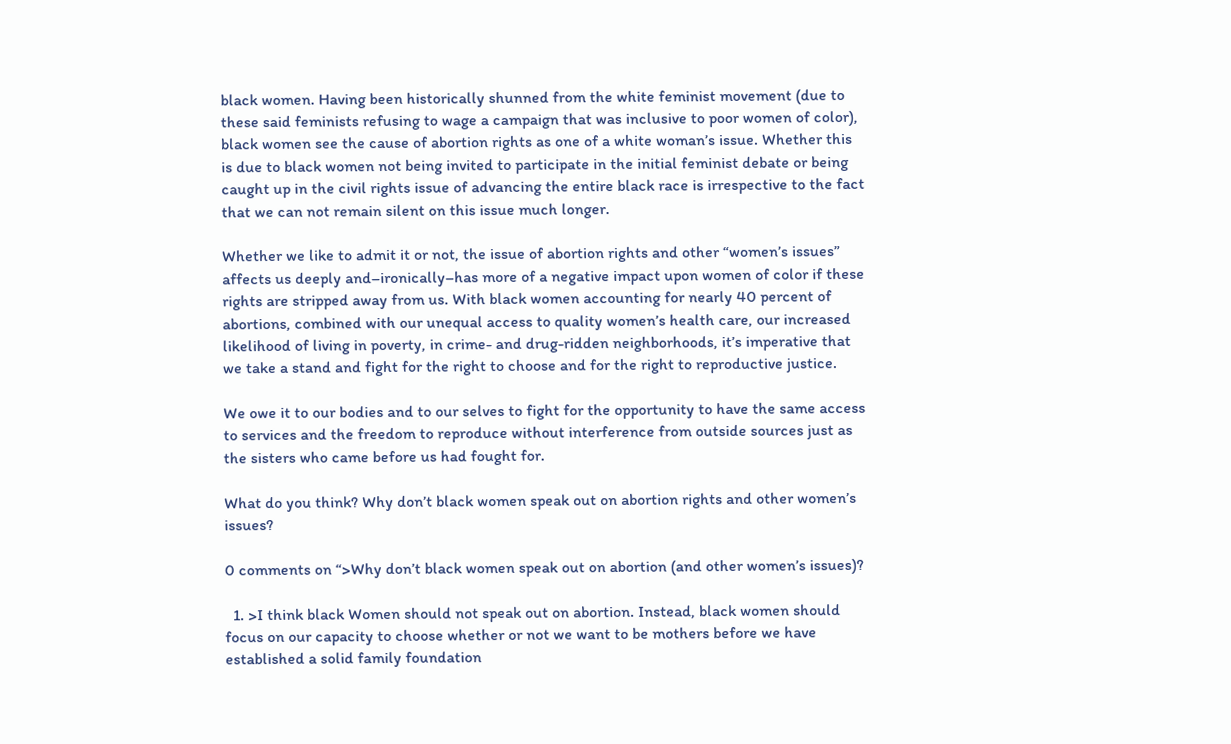black women. Having been historically shunned from the white feminist movement (due to these said feminists refusing to wage a campaign that was inclusive to poor women of color), black women see the cause of abortion rights as one of a white woman’s issue. Whether this is due to black women not being invited to participate in the initial feminist debate or being caught up in the civil rights issue of advancing the entire black race is irrespective to the fact that we can not remain silent on this issue much longer.

Whether we like to admit it or not, the issue of abortion rights and other “women’s issues” affects us deeply and–ironically–has more of a negative impact upon women of color if these rights are stripped away from us. With black women accounting for nearly 40 percent of abortions, combined with our unequal access to quality women’s health care, our increased likelihood of living in poverty, in crime- and drug-ridden neighborhoods, it’s imperative that we take a stand and fight for the right to choose and for the right to reproductive justice.

We owe it to our bodies and to our selves to fight for the opportunity to have the same access to services and the freedom to reproduce without interference from outside sources just as the sisters who came before us had fought for.

What do you think? Why don’t black women speak out on abortion rights and other women’s issues?

0 comments on “>Why don’t black women speak out on abortion (and other women’s issues)?

  1. >I think black Women should not speak out on abortion. Instead, black women should focus on our capacity to choose whether or not we want to be mothers before we have established a solid family foundation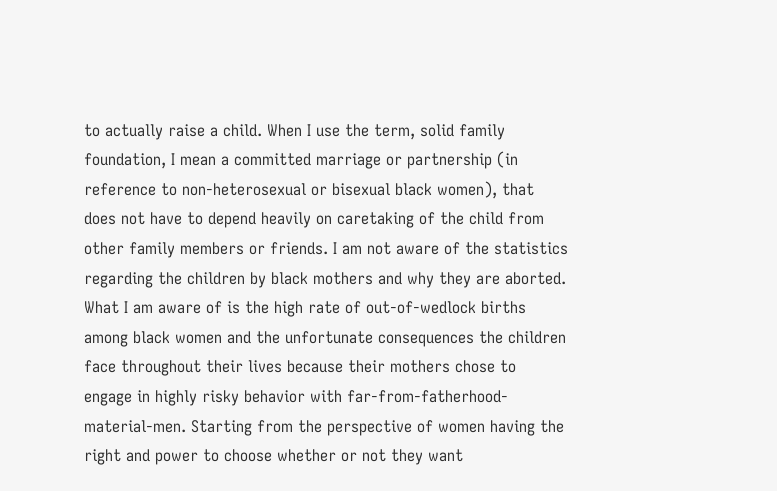to actually raise a child. When I use the term, solid family foundation, I mean a committed marriage or partnership (in reference to non-heterosexual or bisexual black women), that does not have to depend heavily on caretaking of the child from other family members or friends. I am not aware of the statistics regarding the children by black mothers and why they are aborted. What I am aware of is the high rate of out-of-wedlock births among black women and the unfortunate consequences the children face throughout their lives because their mothers chose to engage in highly risky behavior with far-from-fatherhood-material-men. Starting from the perspective of women having the right and power to choose whether or not they want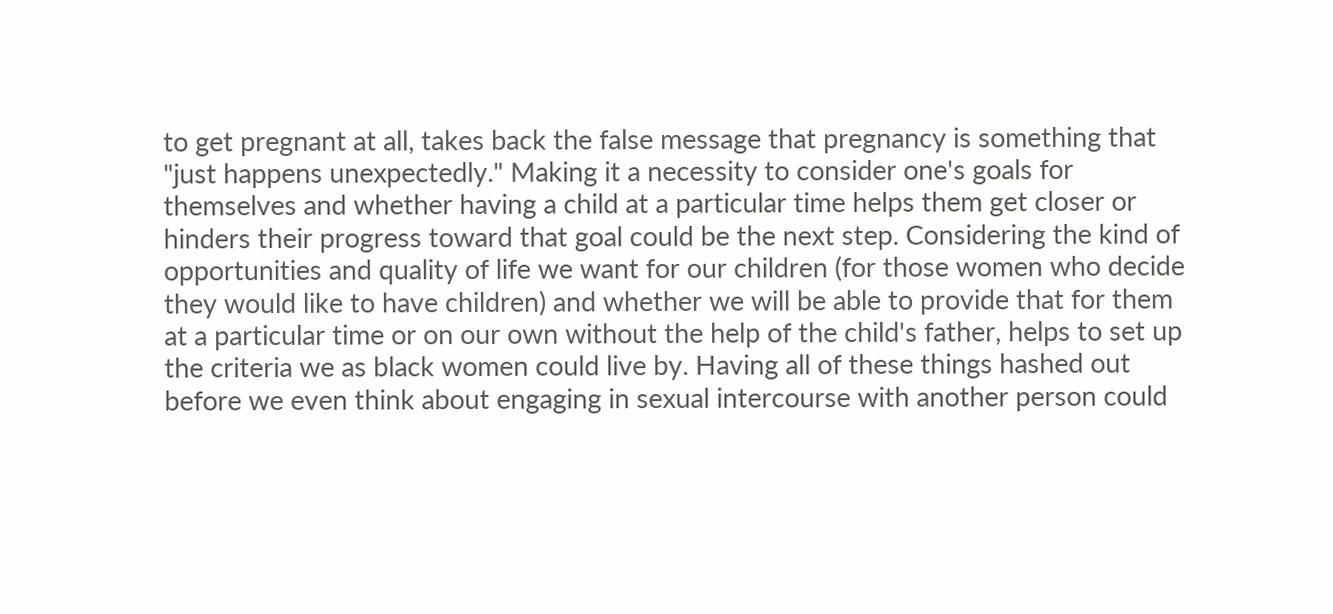to get pregnant at all, takes back the false message that pregnancy is something that "just happens unexpectedly." Making it a necessity to consider one's goals for themselves and whether having a child at a particular time helps them get closer or hinders their progress toward that goal could be the next step. Considering the kind of opportunities and quality of life we want for our children (for those women who decide they would like to have children) and whether we will be able to provide that for them at a particular time or on our own without the help of the child's father, helps to set up the criteria we as black women could live by. Having all of these things hashed out before we even think about engaging in sexual intercourse with another person could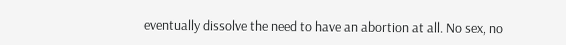eventually dissolve the need to have an abortion at all. No sex, no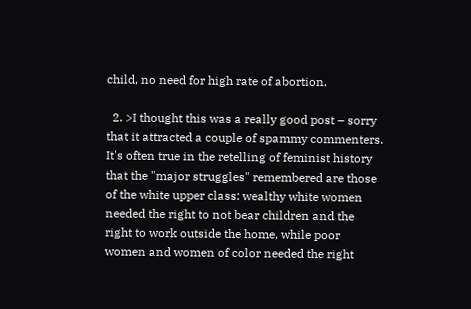child, no need for high rate of abortion.

  2. >I thought this was a really good post – sorry that it attracted a couple of spammy commenters. It's often true in the retelling of feminist history that the "major struggles" remembered are those of the white upper class: wealthy white women needed the right to not bear children and the right to work outside the home, while poor women and women of color needed the right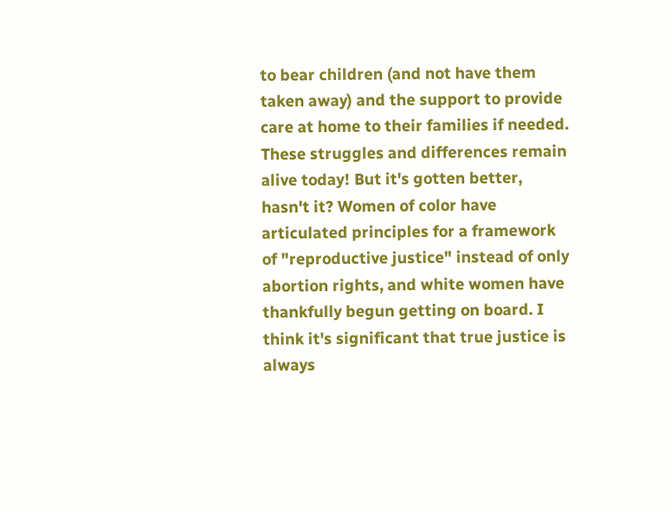to bear children (and not have them taken away) and the support to provide care at home to their families if needed. These struggles and differences remain alive today! But it's gotten better, hasn't it? Women of color have articulated principles for a framework of "reproductive justice" instead of only abortion rights, and white women have thankfully begun getting on board. I think it's significant that true justice is always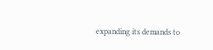expanding its demands to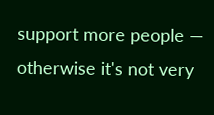support more people — otherwise it's not very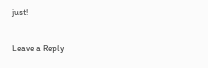just!

Leave a Reply